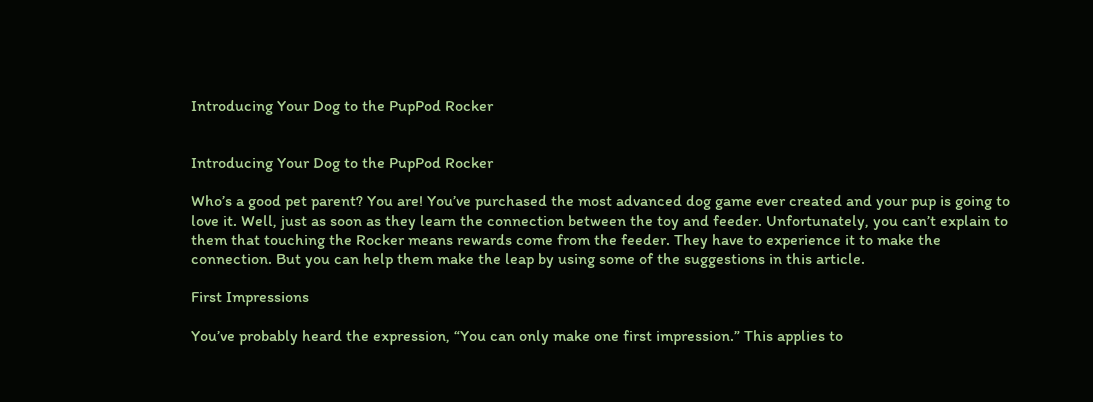Introducing Your Dog to the PupPod Rocker


Introducing Your Dog to the PupPod Rocker

Who’s a good pet parent? You are! You’ve purchased the most advanced dog game ever created and your pup is going to love it. Well, just as soon as they learn the connection between the toy and feeder. Unfortunately, you can’t explain to them that touching the Rocker means rewards come from the feeder. They have to experience it to make the connection. But you can help them make the leap by using some of the suggestions in this article.

First Impressions

You’ve probably heard the expression, “You can only make one first impression.” This applies to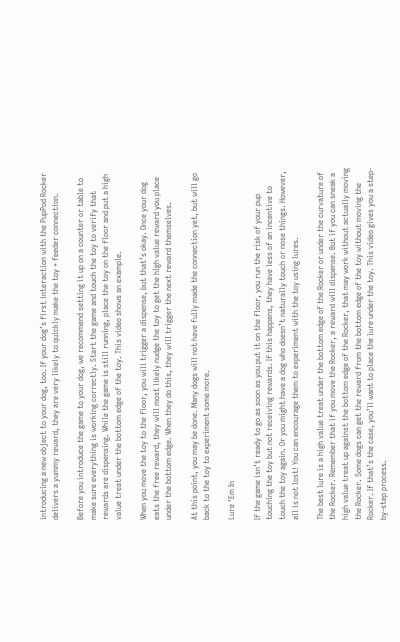introducing a new object to your dog, too. If your dog’s first interaction with the PupPod Rocker delivers a yummy reward, they are very likely to quickly make the toy + feeder connection.

Before you introduce the game to your dog, we recommend setting it up on a counter or table to make sure everything is working correctly. Start the game and touch the toy to verify that rewards are dispensing. While the game is still running, place the toy on the floor and put a high value treat under the bottom edge of the toy. This video shows an example.

When you move the toy to the floor, you will trigger a dispense, but that’s okay. Once your dog eats the free reward, they will most likely nudge the toy to get the high value reward you place under the bottom edge. When they do this, they will trigger the next reward themselves.

At this point, you may be done. Many dogs will not have fully made the connection yet, but will go back to the toy to experiment some more.

Lure ‘Em In

If the game isn’t ready to go as soon as you put it on the floor, you run the risk of your pup touching the toy but not receiving rewards. If this happens, they have less of an incentive to touch the toy again. Or you might have a dog who doesn’t naturally touch or nose things. However, all is not lost! You can encourage them to experiment with the toy using lures.

The best lure is a high value treat under the bottom edge of the Rocker or under the curvature of the Rocker. Remember that if you move the Rocker, a reward will dispense. But if you can sneak a high value treat up against the bottom edge of the Rocker, that may work without actually moving the Rocker. Some dogs can get the reward from the bottom edge of the toy without moving the Rocker. If that’s the case, you’ll want to place the lure under the toy. This video gives you a step-by-step process.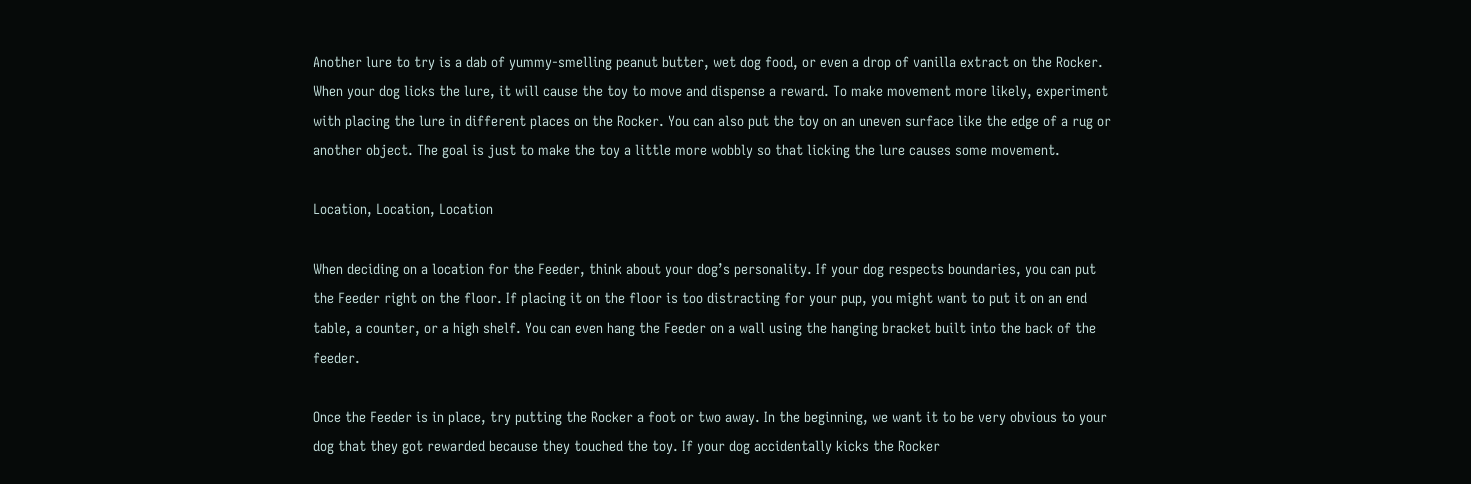Another lure to try is a dab of yummy-smelling peanut butter, wet dog food, or even a drop of vanilla extract on the Rocker. When your dog licks the lure, it will cause the toy to move and dispense a reward. To make movement more likely, experiment with placing the lure in different places on the Rocker. You can also put the toy on an uneven surface like the edge of a rug or another object. The goal is just to make the toy a little more wobbly so that licking the lure causes some movement.

Location, Location, Location

When deciding on a location for the Feeder, think about your dog’s personality. If your dog respects boundaries, you can put the Feeder right on the floor. If placing it on the floor is too distracting for your pup, you might want to put it on an end table, a counter, or a high shelf. You can even hang the Feeder on a wall using the hanging bracket built into the back of the feeder.

Once the Feeder is in place, try putting the Rocker a foot or two away. In the beginning, we want it to be very obvious to your dog that they got rewarded because they touched the toy. If your dog accidentally kicks the Rocker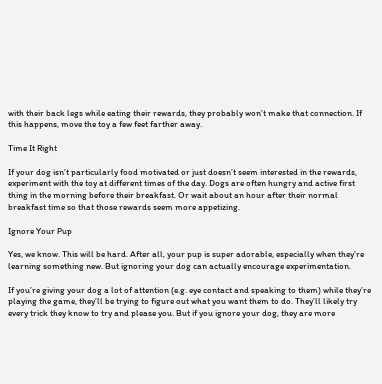with their back legs while eating their rewards, they probably won’t make that connection. If this happens, move the toy a few feet farther away.

Time It Right

If your dog isn’t particularly food motivated or just doesn’t seem interested in the rewards, experiment with the toy at different times of the day. Dogs are often hungry and active first thing in the morning before their breakfast. Or wait about an hour after their normal breakfast time so that those rewards seem more appetizing.

Ignore Your Pup

Yes, we know. This will be hard. After all, your pup is super adorable, especially when they’re learning something new. But ignoring your dog can actually encourage experimentation.

If you’re giving your dog a lot of attention (e.g. eye contact and speaking to them) while they’re playing the game, they’ll be trying to figure out what you want them to do. They’ll likely try every trick they know to try and please you. But if you ignore your dog, they are more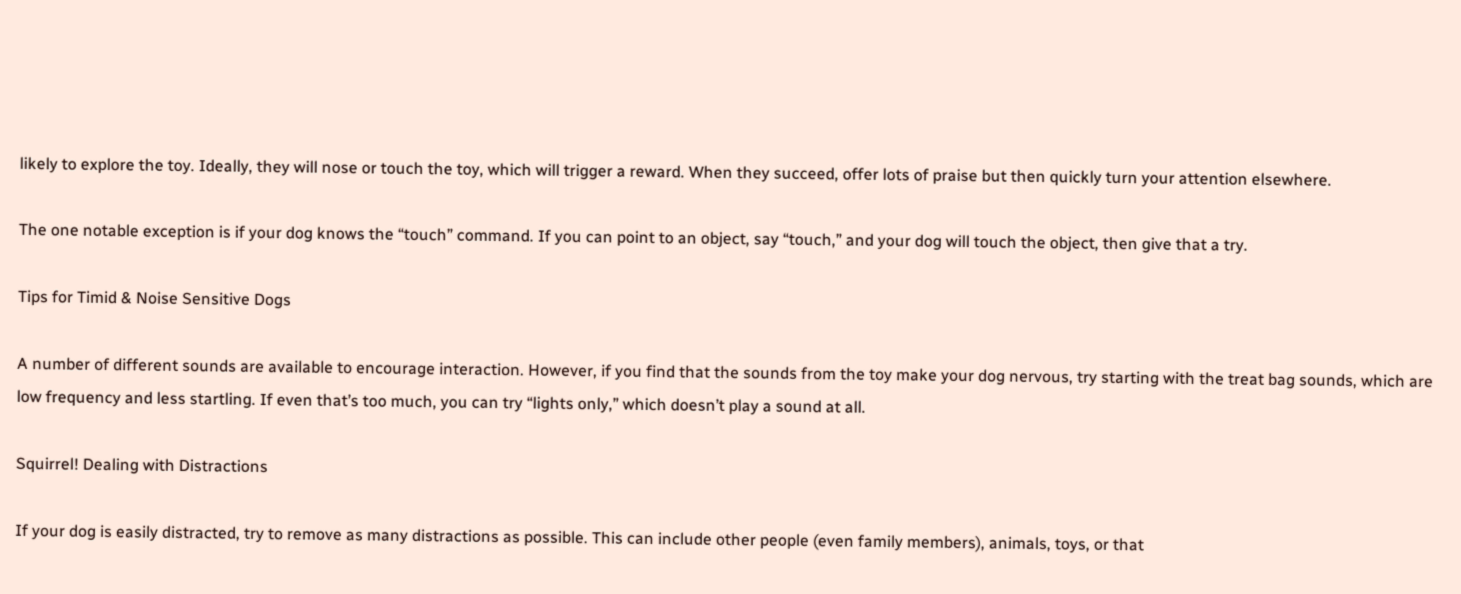likely to explore the toy. Ideally, they will nose or touch the toy, which will trigger a reward. When they succeed, offer lots of praise but then quickly turn your attention elsewhere.

The one notable exception is if your dog knows the “touch” command. If you can point to an object, say “touch,” and your dog will touch the object, then give that a try.

Tips for Timid & Noise Sensitive Dogs

A number of different sounds are available to encourage interaction. However, if you find that the sounds from the toy make your dog nervous, try starting with the treat bag sounds, which are low frequency and less startling. If even that’s too much, you can try “lights only,” which doesn’t play a sound at all.

Squirrel! Dealing with Distractions

If your dog is easily distracted, try to remove as many distractions as possible. This can include other people (even family members), animals, toys, or that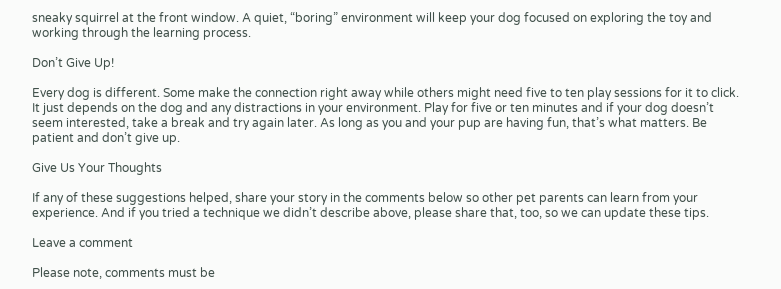sneaky squirrel at the front window. A quiet, “boring” environment will keep your dog focused on exploring the toy and working through the learning process.

Don’t Give Up!

Every dog is different. Some make the connection right away while others might need five to ten play sessions for it to click. It just depends on the dog and any distractions in your environment. Play for five or ten minutes and if your dog doesn’t seem interested, take a break and try again later. As long as you and your pup are having fun, that’s what matters. Be patient and don’t give up.

Give Us Your Thoughts

If any of these suggestions helped, share your story in the comments below so other pet parents can learn from your experience. And if you tried a technique we didn’t describe above, please share that, too, so we can update these tips.

Leave a comment

Please note, comments must be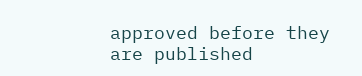approved before they are published